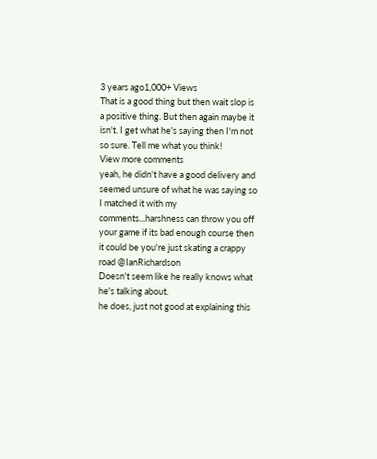3 years ago1,000+ Views
That is a good thing but then wait slop is a positive thing. But then again maybe it isn't. I get what he's saying then I'm not so sure. Tell me what you think!
View more comments
yeah, he didn't have a good delivery and seemed unsure of what he was saying so I matched it with my comments...harshness can throw you off your game if its bad enough course then it could be you're just skating a crappy road @IanRichardson
Doesn't seem like he really knows what he's talking about.
he does, just not good at explaining this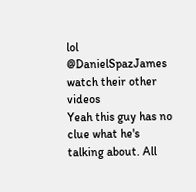lol @DanielSpazJames watch their other videos
Yeah this guy has no clue what he's talking about. All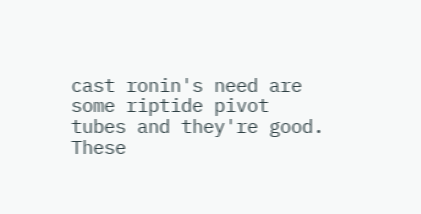cast ronin's need are some riptide pivot tubes and they're good. These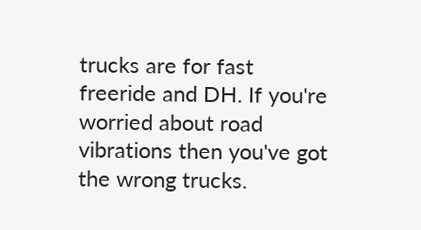trucks are for fast freeride and DH. If you're worried about road vibrations then you've got the wrong trucks.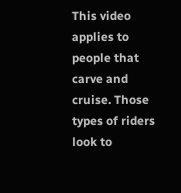This video applies to people that carve and cruise. Those types of riders look to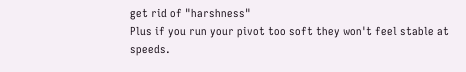get rid of "harshness"
Plus if you run your pivot too soft they won't feel stable at speeds.